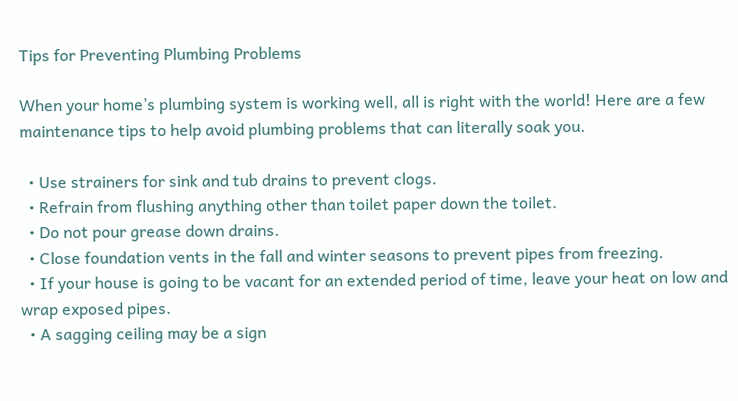Tips for Preventing Plumbing Problems

When your home’s plumbing system is working well, all is right with the world! Here are a few maintenance tips to help avoid plumbing problems that can literally soak you.

  • Use strainers for sink and tub drains to prevent clogs.
  • Refrain from flushing anything other than toilet paper down the toilet.
  • Do not pour grease down drains.
  • Close foundation vents in the fall and winter seasons to prevent pipes from freezing.
  • If your house is going to be vacant for an extended period of time, leave your heat on low and wrap exposed pipes.
  • A sagging ceiling may be a sign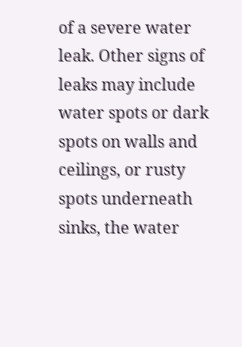of a severe water leak. Other signs of leaks may include water spots or dark spots on walls and ceilings, or rusty spots underneath sinks, the water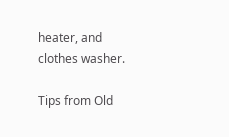heater, and clothes washer.

Tips from Old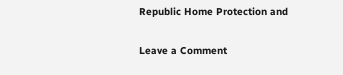Republic Home Protection and

Leave a Comment